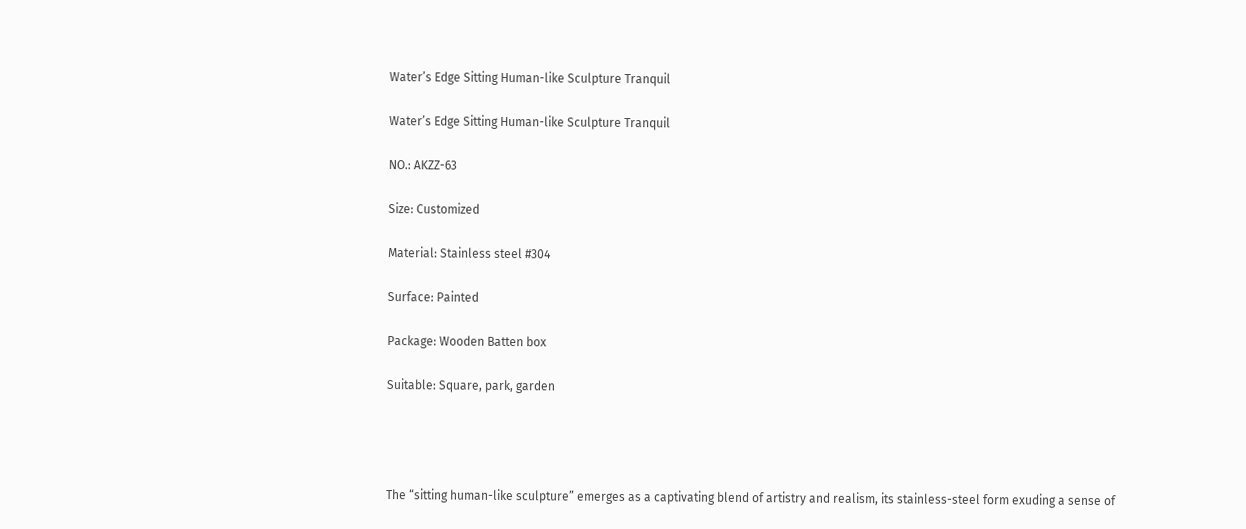Water’s Edge Sitting Human-like Sculpture Tranquil

Water’s Edge Sitting Human-like Sculpture Tranquil

NO.: AKZZ-63

Size: Customized

Material: Stainless steel #304

Surface: Painted

Package: Wooden Batten box

Suitable: Square, park, garden




The “sitting human-like sculpture” emerges as a captivating blend of artistry and realism, its stainless-steel form exuding a sense of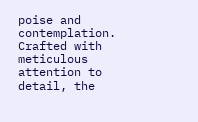poise and contemplation. Crafted with meticulous attention to detail, the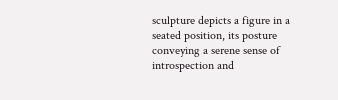sculpture depicts a figure in a seated position, its posture conveying a serene sense of introspection and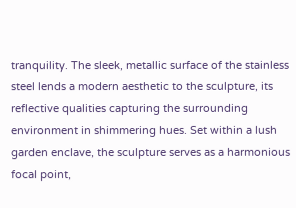tranquility. The sleek, metallic surface of the stainless steel lends a modern aesthetic to the sculpture, its reflective qualities capturing the surrounding environment in shimmering hues. Set within a lush garden enclave, the sculpture serves as a harmonious focal point,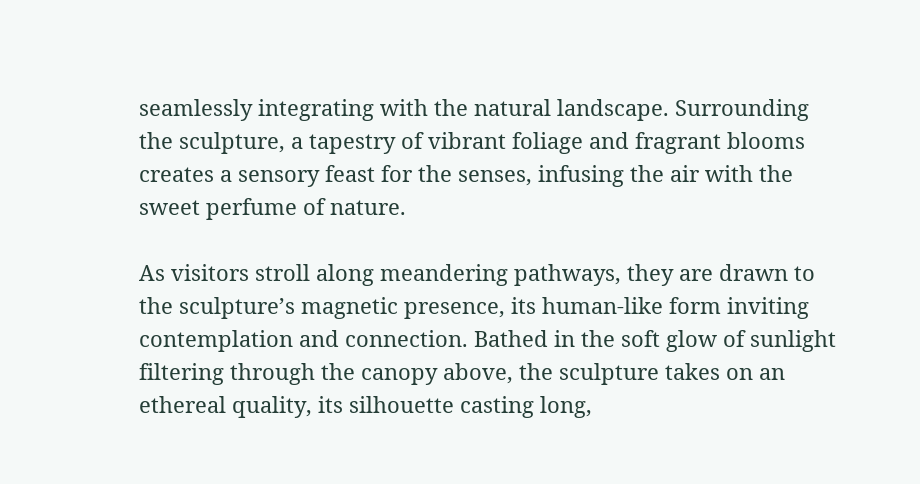seamlessly integrating with the natural landscape. Surrounding the sculpture, a tapestry of vibrant foliage and fragrant blooms creates a sensory feast for the senses, infusing the air with the sweet perfume of nature.

As visitors stroll along meandering pathways, they are drawn to the sculpture’s magnetic presence, its human-like form inviting contemplation and connection. Bathed in the soft glow of sunlight filtering through the canopy above, the sculpture takes on an ethereal quality, its silhouette casting long,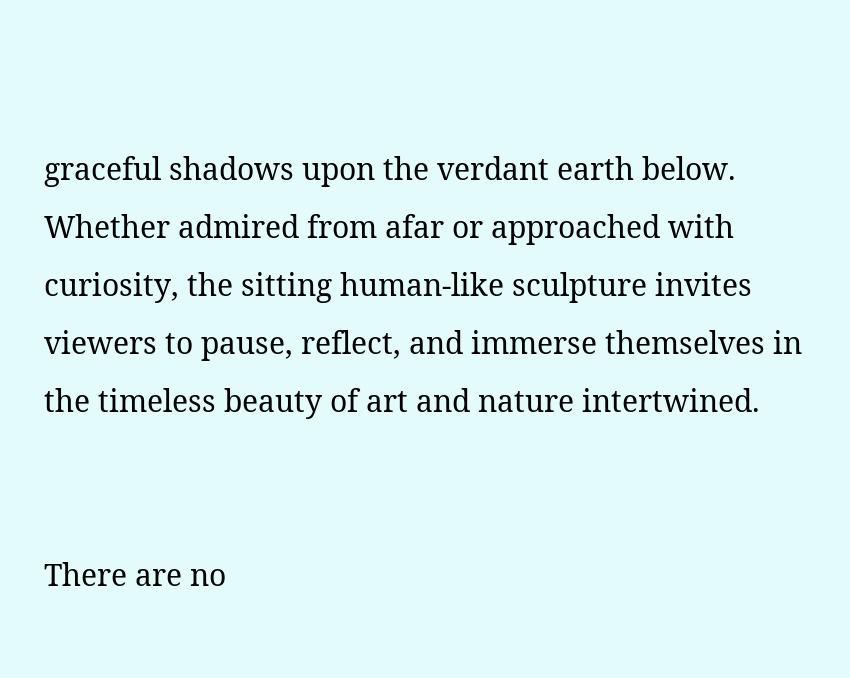graceful shadows upon the verdant earth below. Whether admired from afar or approached with curiosity, the sitting human-like sculpture invites viewers to pause, reflect, and immerse themselves in the timeless beauty of art and nature intertwined.


There are no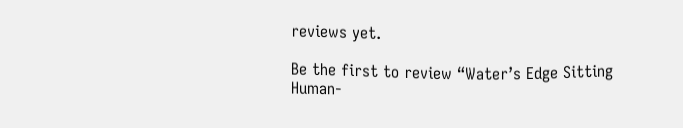reviews yet.

Be the first to review “Water’s Edge Sitting Human-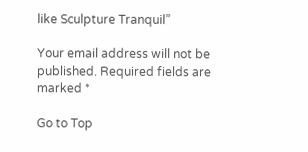like Sculpture Tranquil”

Your email address will not be published. Required fields are marked *

Go to Top